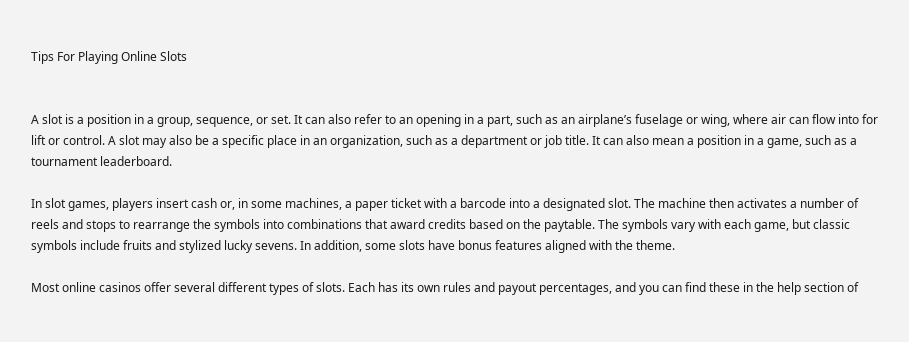Tips For Playing Online Slots


A slot is a position in a group, sequence, or set. It can also refer to an opening in a part, such as an airplane’s fuselage or wing, where air can flow into for lift or control. A slot may also be a specific place in an organization, such as a department or job title. It can also mean a position in a game, such as a tournament leaderboard.

In slot games, players insert cash or, in some machines, a paper ticket with a barcode into a designated slot. The machine then activates a number of reels and stops to rearrange the symbols into combinations that award credits based on the paytable. The symbols vary with each game, but classic symbols include fruits and stylized lucky sevens. In addition, some slots have bonus features aligned with the theme.

Most online casinos offer several different types of slots. Each has its own rules and payout percentages, and you can find these in the help section of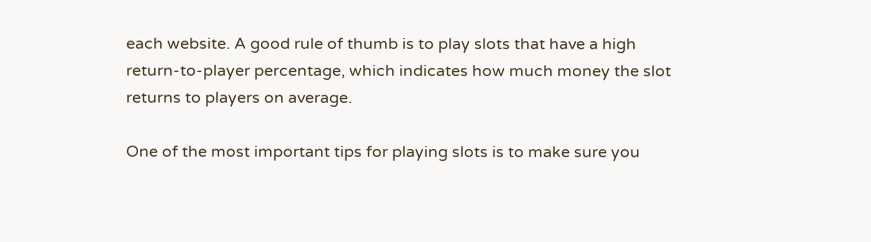each website. A good rule of thumb is to play slots that have a high return-to-player percentage, which indicates how much money the slot returns to players on average.

One of the most important tips for playing slots is to make sure you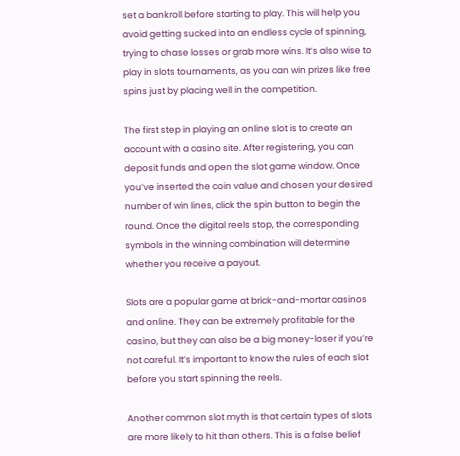set a bankroll before starting to play. This will help you avoid getting sucked into an endless cycle of spinning, trying to chase losses or grab more wins. It’s also wise to play in slots tournaments, as you can win prizes like free spins just by placing well in the competition.

The first step in playing an online slot is to create an account with a casino site. After registering, you can deposit funds and open the slot game window. Once you’ve inserted the coin value and chosen your desired number of win lines, click the spin button to begin the round. Once the digital reels stop, the corresponding symbols in the winning combination will determine whether you receive a payout.

Slots are a popular game at brick-and-mortar casinos and online. They can be extremely profitable for the casino, but they can also be a big money-loser if you’re not careful. It’s important to know the rules of each slot before you start spinning the reels.

Another common slot myth is that certain types of slots are more likely to hit than others. This is a false belief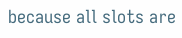because all slots are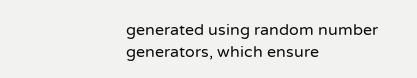generated using random number generators, which ensure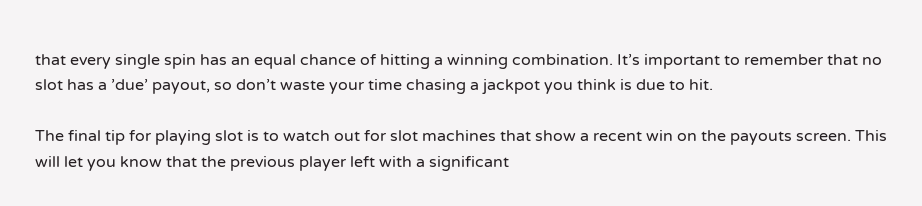that every single spin has an equal chance of hitting a winning combination. It’s important to remember that no slot has a ’due’ payout, so don’t waste your time chasing a jackpot you think is due to hit.

The final tip for playing slot is to watch out for slot machines that show a recent win on the payouts screen. This will let you know that the previous player left with a significant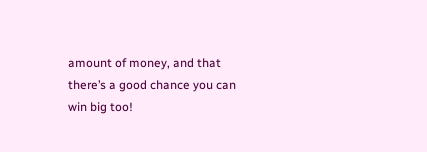amount of money, and that there’s a good chance you can win big too!